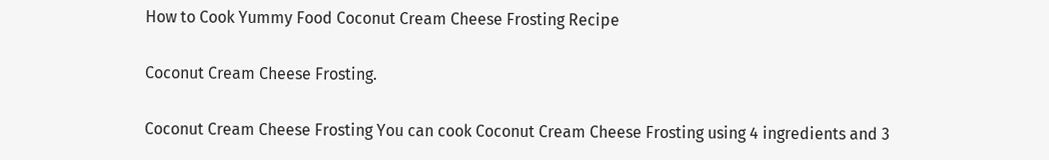How to Cook Yummy Food Coconut Cream Cheese Frosting Recipe

Coconut Cream Cheese Frosting.

Coconut Cream Cheese Frosting You can cook Coconut Cream Cheese Frosting using 4 ingredients and 3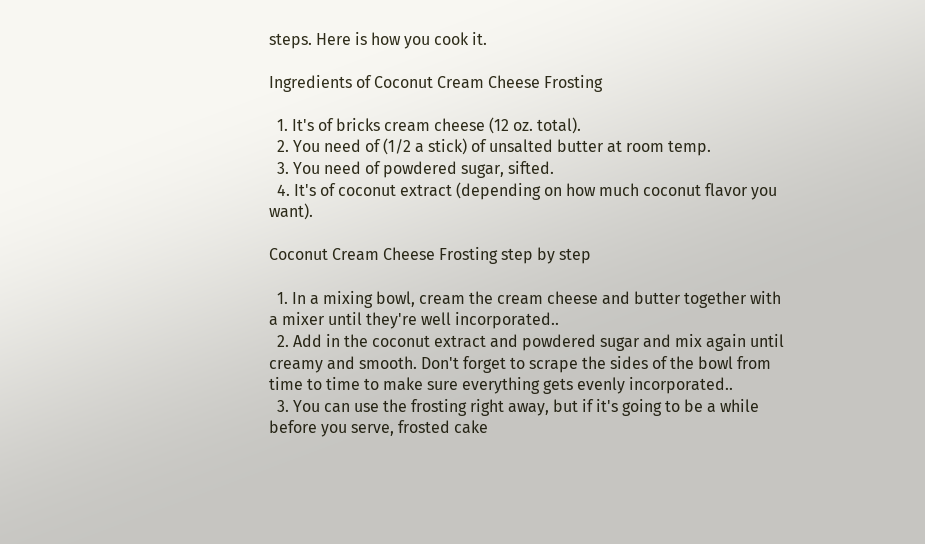steps. Here is how you cook it.

Ingredients of Coconut Cream Cheese Frosting

  1. It's of bricks cream cheese (12 oz. total).
  2. You need of (1/2 a stick) of unsalted butter at room temp.
  3. You need of powdered sugar, sifted.
  4. It's of coconut extract (depending on how much coconut flavor you want).

Coconut Cream Cheese Frosting step by step

  1. In a mixing bowl, cream the cream cheese and butter together with a mixer until they're well incorporated..
  2. Add in the coconut extract and powdered sugar and mix again until creamy and smooth. Don't forget to scrape the sides of the bowl from time to time to make sure everything gets evenly incorporated..
  3. You can use the frosting right away, but if it's going to be a while before you serve, frosted cake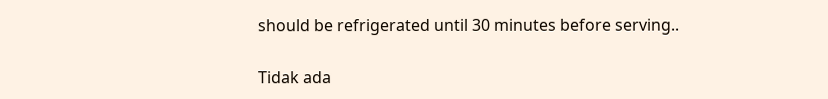should be refrigerated until 30 minutes before serving..

Tidak ada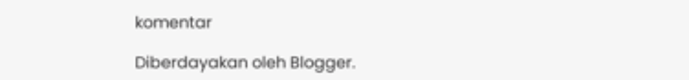komentar

Diberdayakan oleh Blogger.